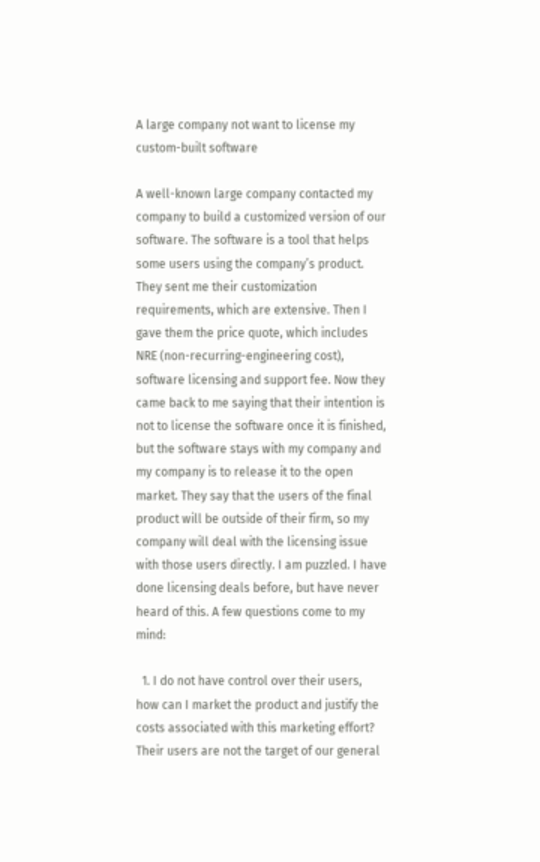A large company not want to license my custom-built software

A well-known large company contacted my company to build a customized version of our software. The software is a tool that helps some users using the company’s product. They sent me their customization requirements, which are extensive. Then I gave them the price quote, which includes NRE (non-recurring-engineering cost), software licensing and support fee. Now they came back to me saying that their intention is not to license the software once it is finished, but the software stays with my company and my company is to release it to the open market. They say that the users of the final product will be outside of their firm, so my company will deal with the licensing issue with those users directly. I am puzzled. I have done licensing deals before, but have never heard of this. A few questions come to my mind:

  1. I do not have control over their users, how can I market the product and justify the costs associated with this marketing effort? Their users are not the target of our general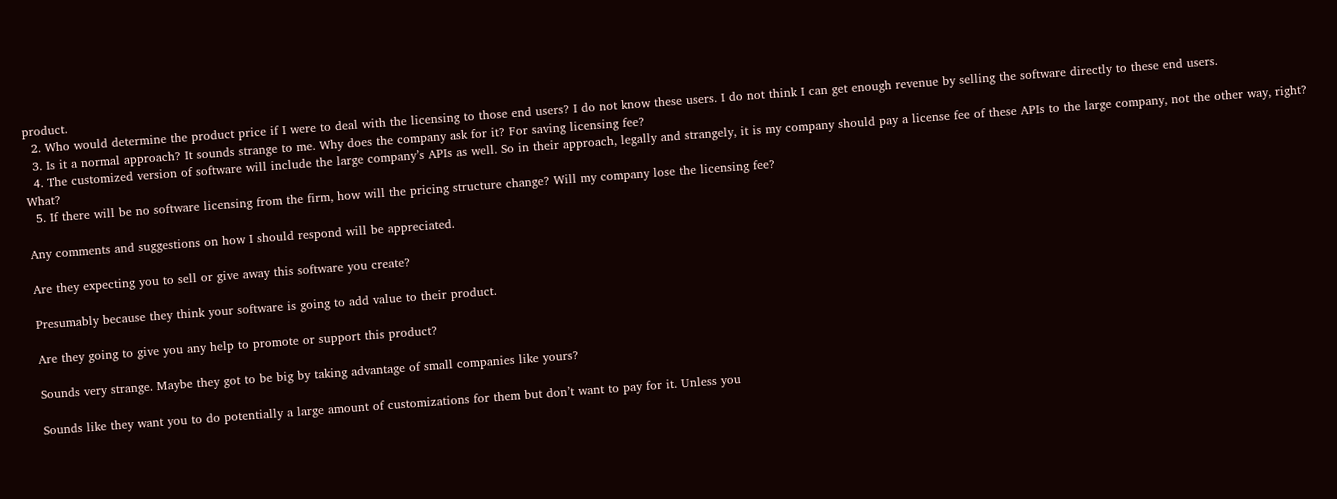product.
  2. Who would determine the product price if I were to deal with the licensing to those end users? I do not know these users. I do not think I can get enough revenue by selling the software directly to these end users.
  3. Is it a normal approach? It sounds strange to me. Why does the company ask for it? For saving licensing fee?
  4. The customized version of software will include the large company’s APIs as well. So in their approach, legally and strangely, it is my company should pay a license fee of these APIs to the large company, not the other way, right? What?
  5. If there will be no software licensing from the firm, how will the pricing structure change? Will my company lose the licensing fee?

Any comments and suggestions on how I should respond will be appreciated.

Are they expecting you to sell or give away this software you create?

Presumably because they think your software is going to add value to their product.

Are they going to give you any help to promote or support this product?

Sounds very strange. Maybe they got to be big by taking advantage of small companies like yours?

Sounds like they want you to do potentially a large amount of customizations for them but don’t want to pay for it. Unless you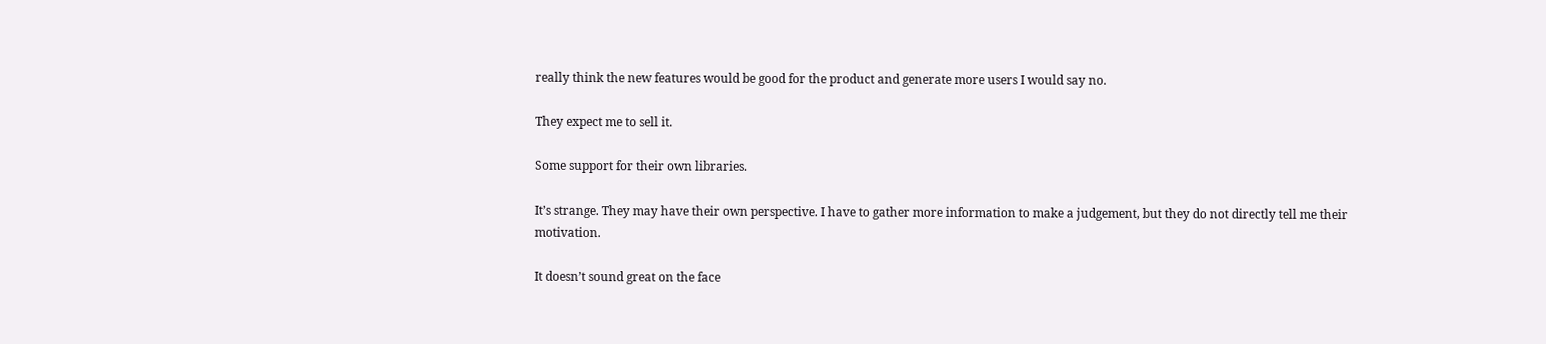really think the new features would be good for the product and generate more users I would say no.

They expect me to sell it.

Some support for their own libraries.

It’s strange. They may have their own perspective. I have to gather more information to make a judgement, but they do not directly tell me their motivation.

It doesn’t sound great on the face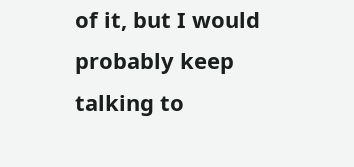of it, but I would probably keep talking to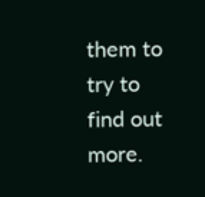them to try to find out more.